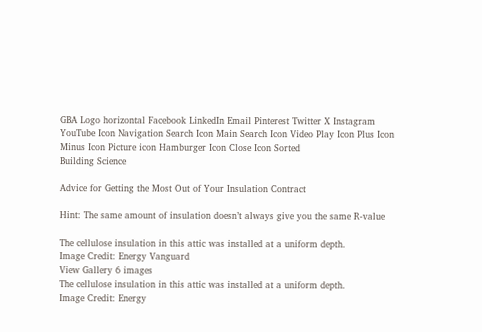GBA Logo horizontal Facebook LinkedIn Email Pinterest Twitter X Instagram YouTube Icon Navigation Search Icon Main Search Icon Video Play Icon Plus Icon Minus Icon Picture icon Hamburger Icon Close Icon Sorted
Building Science

Advice for Getting the Most Out of Your Insulation Contract

Hint: The same amount of insulation doesn’t always give you the same R-value

The cellulose insulation in this attic was installed at a uniform depth.
Image Credit: Energy Vanguard
View Gallery 6 images
The cellulose insulation in this attic was installed at a uniform depth.
Image Credit: Energy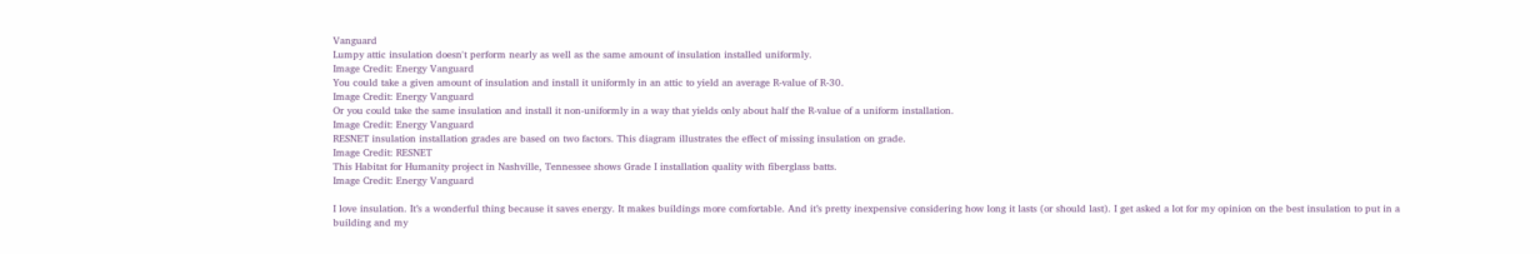Vanguard
Lumpy attic insulation doesn't perform nearly as well as the same amount of insulation installed uniformly.
Image Credit: Energy Vanguard
You could take a given amount of insulation and install it uniformly in an attic to yield an average R-value of R-30.
Image Credit: Energy Vanguard
Or you could take the same insulation and install it non-uniformly in a way that yields only about half the R-value of a uniform installation.
Image Credit: Energy Vanguard
RESNET insulation installation grades are based on two factors. This diagram illustrates the effect of missing insulation on grade.
Image Credit: RESNET
This Habitat for Humanity project in Nashville, Tennessee shows Grade I installation quality with fiberglass batts.
Image Credit: Energy Vanguard

I love insulation. It’s a wonderful thing because it saves energy. It makes buildings more comfortable. And it’s pretty inexpensive considering how long it lasts (or should last). I get asked a lot for my opinion on the best insulation to put in a building and my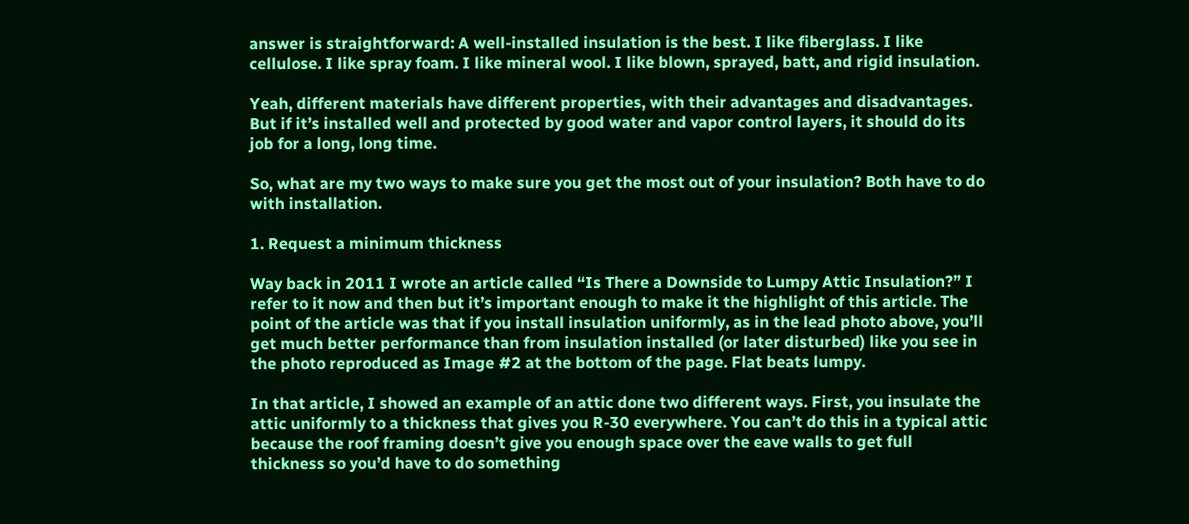answer is straightforward: A well-installed insulation is the best. I like fiberglass. I like cellulose. I like spray foam. I like mineral wool. I like blown, sprayed, batt, and rigid insulation.

Yeah, different materials have different properties, with their advantages and disadvantages. But if it’s installed well and protected by good water and vapor control layers, it should do its job for a long, long time.

So, what are my two ways to make sure you get the most out of your insulation? Both have to do with installation.

1. Request a minimum thickness

Way back in 2011 I wrote an article called “Is There a Downside to Lumpy Attic Insulation?” I refer to it now and then but it’s important enough to make it the highlight of this article. The point of the article was that if you install insulation uniformly, as in the lead photo above, you’ll get much better performance than from insulation installed (or later disturbed) like you see in the photo reproduced as Image #2 at the bottom of the page. Flat beats lumpy.

In that article, I showed an example of an attic done two different ways. First, you insulate the attic uniformly to a thickness that gives you R-30 everywhere. You can’t do this in a typical attic because the roof framing doesn’t give you enough space over the eave walls to get full thickness so you’d have to do something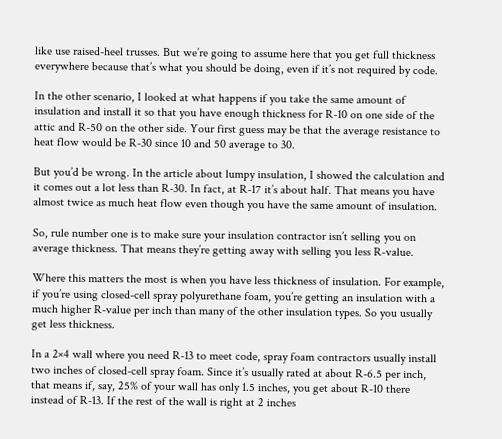like use raised-heel trusses. But we’re going to assume here that you get full thickness everywhere because that’s what you should be doing, even if it’s not required by code.

In the other scenario, I looked at what happens if you take the same amount of insulation and install it so that you have enough thickness for R-10 on one side of the attic and R-50 on the other side. Your first guess may be that the average resistance to heat flow would be R-30 since 10 and 50 average to 30.

But you’d be wrong. In the article about lumpy insulation, I showed the calculation and it comes out a lot less than R-30. In fact, at R-17 it’s about half. That means you have almost twice as much heat flow even though you have the same amount of insulation.

So, rule number one is to make sure your insulation contractor isn’t selling you on average thickness. That means they’re getting away with selling you less R-value.

Where this matters the most is when you have less thickness of insulation. For example, if you’re using closed-cell spray polyurethane foam, you’re getting an insulation with a much higher R-value per inch than many of the other insulation types. So you usually get less thickness.

In a 2×4 wall where you need R-13 to meet code, spray foam contractors usually install two inches of closed-cell spray foam. Since it’s usually rated at about R-6.5 per inch, that means if, say, 25% of your wall has only 1.5 inches, you get about R-10 there instead of R-13. If the rest of the wall is right at 2 inches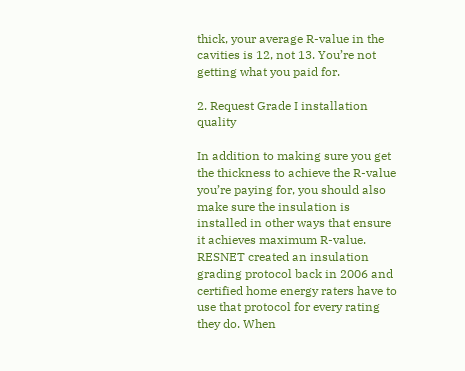thick, your average R-value in the cavities is 12, not 13. You’re not getting what you paid for.

2. Request Grade I installation quality

In addition to making sure you get the thickness to achieve the R-value you’re paying for, you should also make sure the insulation is installed in other ways that ensure it achieves maximum R-value. RESNET created an insulation grading protocol back in 2006 and certified home energy raters have to use that protocol for every rating they do. When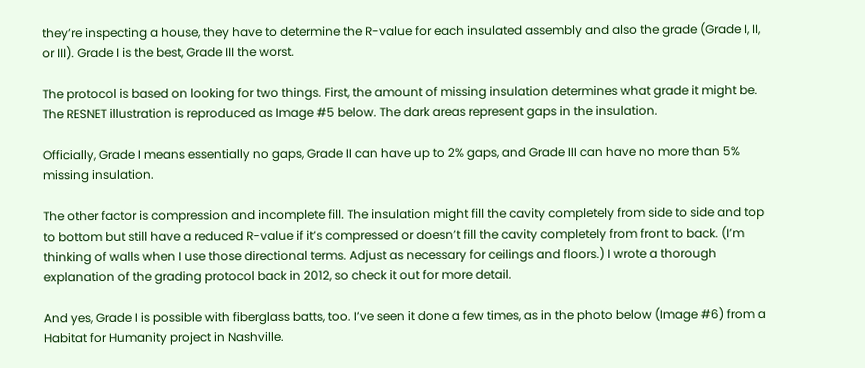they’re inspecting a house, they have to determine the R-value for each insulated assembly and also the grade (Grade I, II, or III). Grade I is the best, Grade III the worst.

The protocol is based on looking for two things. First, the amount of missing insulation determines what grade it might be. The RESNET illustration is reproduced as Image #5 below. The dark areas represent gaps in the insulation.

Officially, Grade I means essentially no gaps, Grade II can have up to 2% gaps, and Grade III can have no more than 5% missing insulation.

The other factor is compression and incomplete fill. The insulation might fill the cavity completely from side to side and top to bottom but still have a reduced R-value if it’s compressed or doesn’t fill the cavity completely from front to back. (I’m thinking of walls when I use those directional terms. Adjust as necessary for ceilings and floors.) I wrote a thorough explanation of the grading protocol back in 2012, so check it out for more detail.

And yes, Grade I is possible with fiberglass batts, too. I’ve seen it done a few times, as in the photo below (Image #6) from a Habitat for Humanity project in Nashville.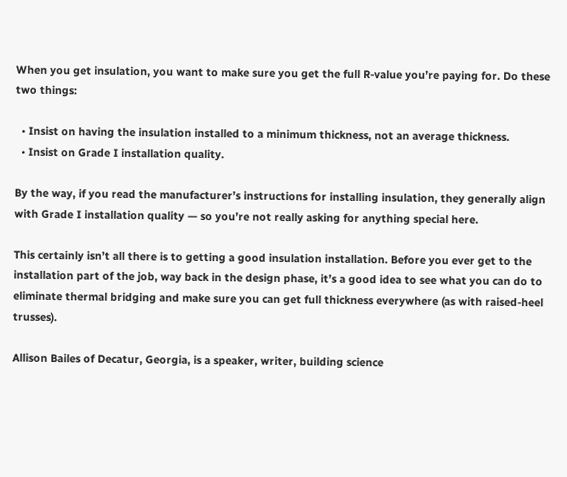When you get insulation, you want to make sure you get the full R-value you’re paying for. Do these two things:

  • Insist on having the insulation installed to a minimum thickness, not an average thickness.
  • Insist on Grade I installation quality.

By the way, if you read the manufacturer’s instructions for installing insulation, they generally align with Grade I installation quality — so you’re not really asking for anything special here.

This certainly isn’t all there is to getting a good insulation installation. Before you ever get to the installation part of the job, way back in the design phase, it’s a good idea to see what you can do to eliminate thermal bridging and make sure you can get full thickness everywhere (as with raised-heel trusses).

Allison Bailes of Decatur, Georgia, is a speaker, writer, building science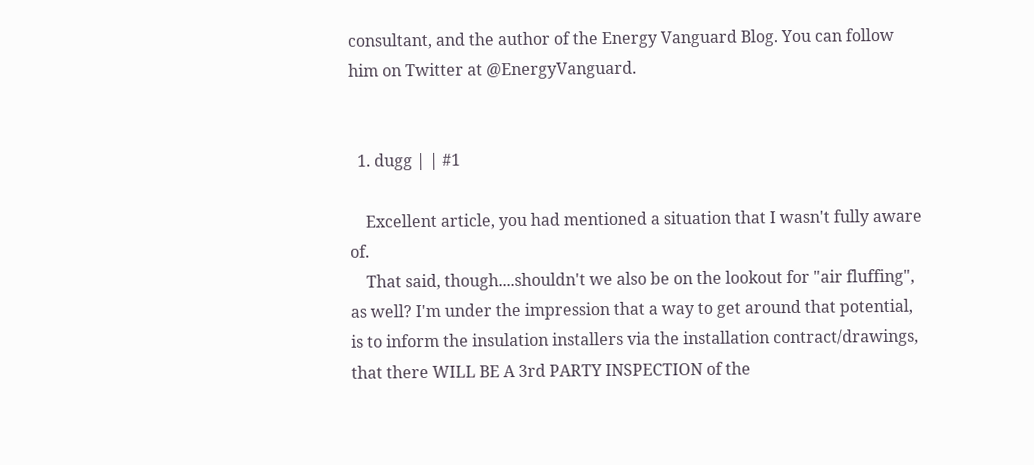consultant, and the author of the Energy Vanguard Blog. You can follow him on Twitter at @EnergyVanguard.


  1. dugg | | #1

    Excellent article, you had mentioned a situation that I wasn't fully aware of.
    That said, though....shouldn't we also be on the lookout for "air fluffing", as well? I'm under the impression that a way to get around that potential, is to inform the insulation installers via the installation contract/drawings, that there WILL BE A 3rd PARTY INSPECTION of the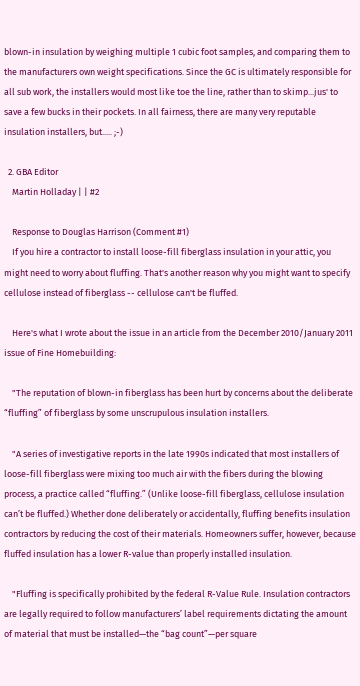blown-in insulation by weighing multiple 1 cubic foot samples, and comparing them to the manufacturers own weight specifications. Since the GC is ultimately responsible for all sub work, the installers would most like toe the line, rather than to skimp...jus' to save a few bucks in their pockets. In all fairness, there are many very reputable insulation installers, but..... ;-)

  2. GBA Editor
    Martin Holladay | | #2

    Response to Douglas Harrison (Comment #1)
    If you hire a contractor to install loose-fill fiberglass insulation in your attic, you might need to worry about fluffing. That's another reason why you might want to specify cellulose instead of fiberglass -- cellulose can't be fluffed.

    Here's what I wrote about the issue in an article from the December 2010/January 2011 issue of Fine Homebuilding:

    "The reputation of blown-in fiberglass has been hurt by concerns about the deliberate “fluffing” of fiberglass by some unscrupulous insulation installers.

    "A series of investigative reports in the late 1990s indicated that most installers of loose-fill fiberglass were mixing too much air with the fibers during the blowing process, a practice called “fluffing.” (Unlike loose-fill fiberglass, cellulose insulation can’t be fluffed.) Whether done deliberately or accidentally, fluffing benefits insulation contractors by reducing the cost of their materials. Homeowners suffer, however, because fluffed insulation has a lower R-value than properly installed insulation.

    "Fluffing is specifically prohibited by the federal R-Value Rule. Insulation contractors are legally required to follow manufacturers’ label requirements dictating the amount of material that must be installed—the “bag count”—per square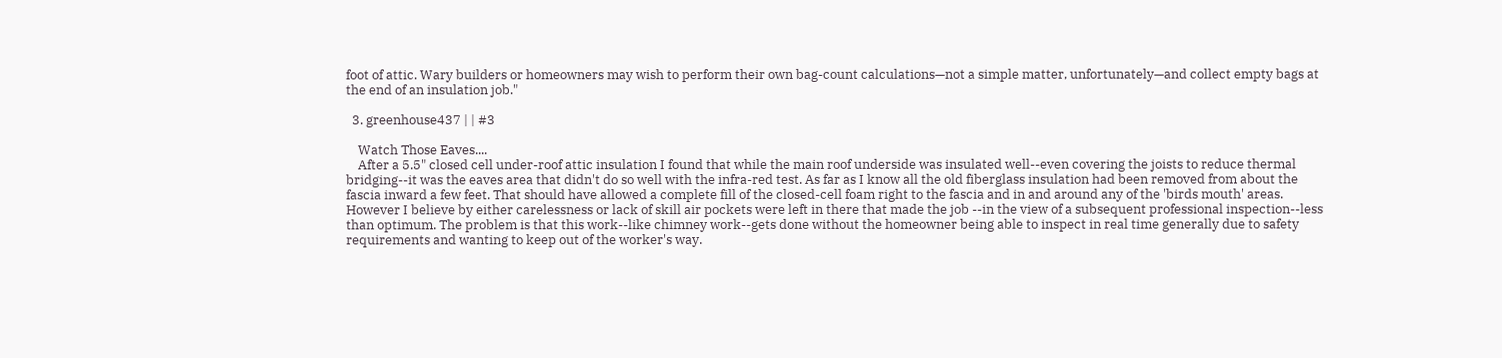foot of attic. Wary builders or homeowners may wish to perform their own bag-count calculations—not a simple matter, unfortunately—and collect empty bags at the end of an insulation job."

  3. greenhouse437 | | #3

    Watch Those Eaves....
    After a 5.5" closed cell under-roof attic insulation I found that while the main roof underside was insulated well--even covering the joists to reduce thermal bridging--it was the eaves area that didn't do so well with the infra-red test. As far as I know all the old fiberglass insulation had been removed from about the fascia inward a few feet. That should have allowed a complete fill of the closed-cell foam right to the fascia and in and around any of the 'birds mouth' areas. However I believe by either carelessness or lack of skill air pockets were left in there that made the job --in the view of a subsequent professional inspection--less than optimum. The problem is that this work--like chimney work--gets done without the homeowner being able to inspect in real time generally due to safety requirements and wanting to keep out of the worker's way.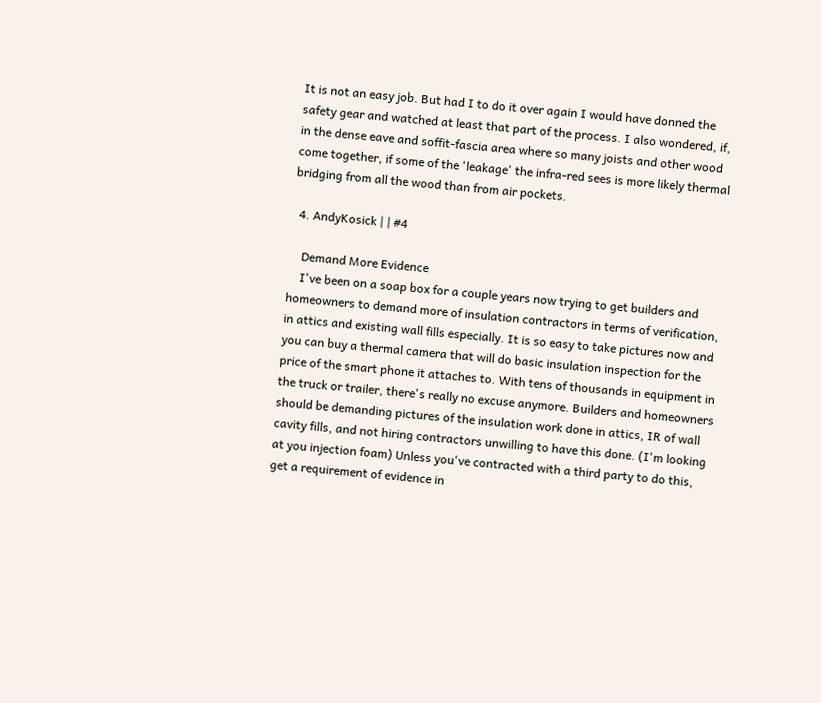It is not an easy job. But had I to do it over again I would have donned the safety gear and watched at least that part of the process. I also wondered, if, in the dense eave and soffit-fascia area where so many joists and other wood come together, if some of the 'leakage' the infra-red sees is more likely thermal bridging from all the wood than from air pockets.

  4. AndyKosick | | #4

    Demand More Evidence
    I've been on a soap box for a couple years now trying to get builders and homeowners to demand more of insulation contractors in terms of verification, in attics and existing wall fills especially. It is so easy to take pictures now and you can buy a thermal camera that will do basic insulation inspection for the price of the smart phone it attaches to. With tens of thousands in equipment in the truck or trailer, there's really no excuse anymore. Builders and homeowners should be demanding pictures of the insulation work done in attics, IR of wall cavity fills, and not hiring contractors unwilling to have this done. (I'm looking at you injection foam) Unless you've contracted with a third party to do this, get a requirement of evidence in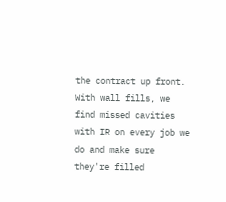the contract up front. With wall fills, we find missed cavities with IR on every job we do and make sure they're filled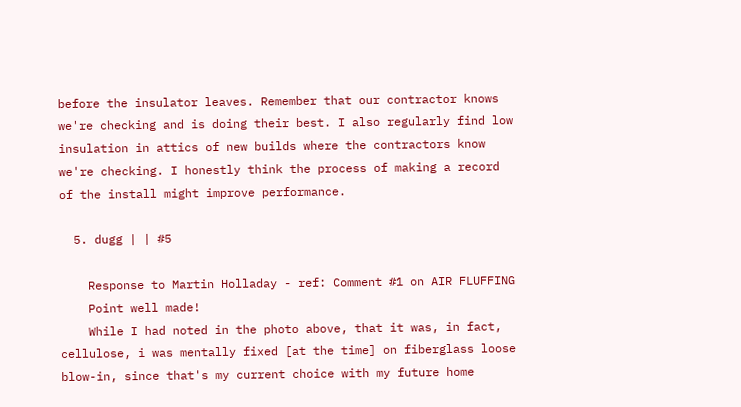before the insulator leaves. Remember that our contractor knows we're checking and is doing their best. I also regularly find low insulation in attics of new builds where the contractors know we're checking. I honestly think the process of making a record of the install might improve performance.

  5. dugg | | #5

    Response to Martin Holladay - ref: Comment #1 on AIR FLUFFING
    Point well made!
    While I had noted in the photo above, that it was, in fact, cellulose, i was mentally fixed [at the time] on fiberglass loose blow-in, since that's my current choice with my future home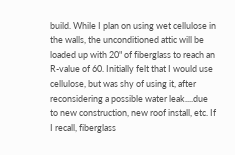build. While I plan on using wet cellulose in the walls, the unconditioned attic will be loaded up with 20" of fiberglass to reach an R-value of 60. Initially felt that I would use cellulose, but was shy of using it, after reconsidering a possible water leak....due to new construction, new roof install, etc. If I recall, fiberglass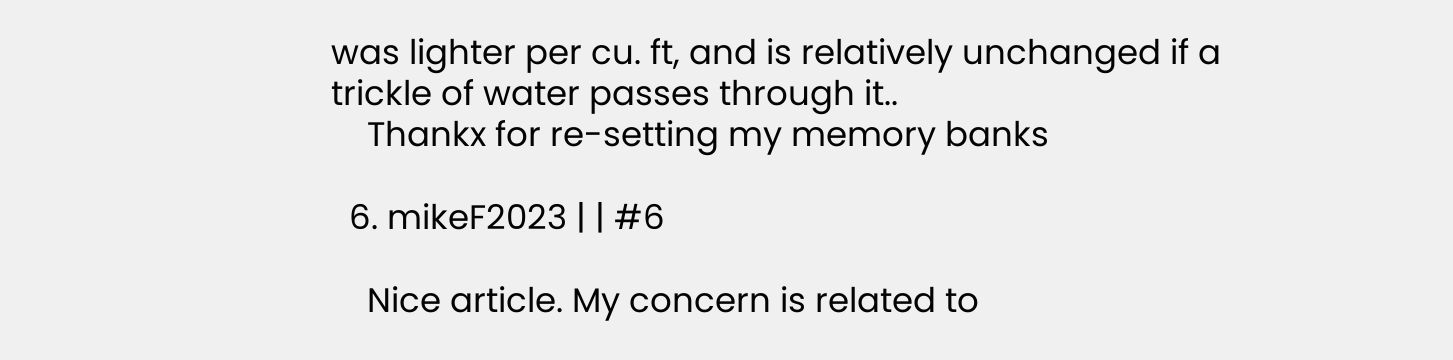was lighter per cu. ft, and is relatively unchanged if a trickle of water passes through it..
    Thankx for re-setting my memory banks

  6. mikeF2023 | | #6

    Nice article. My concern is related to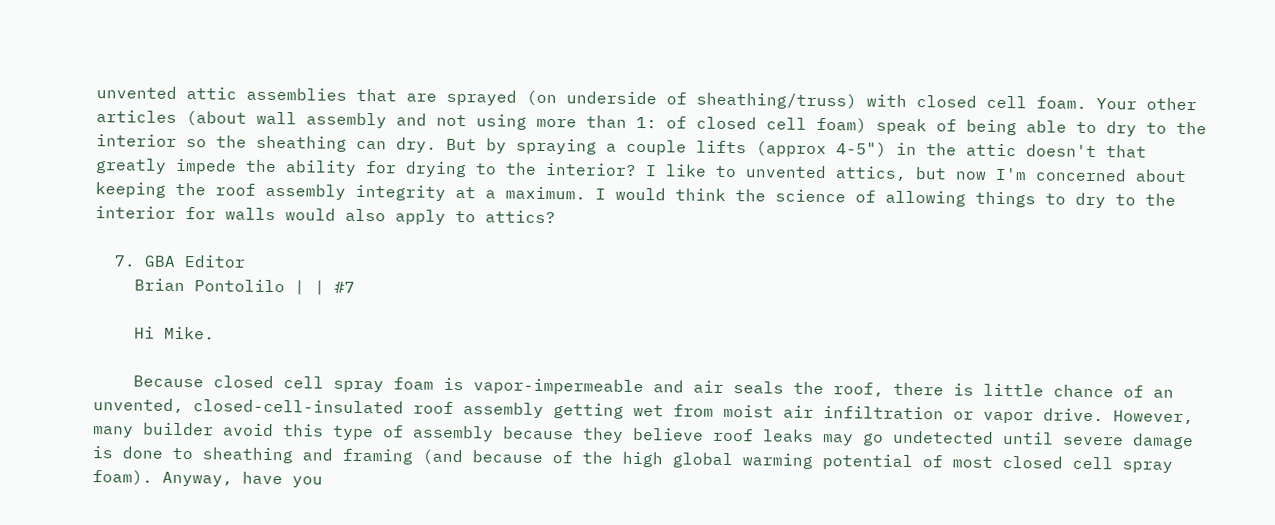unvented attic assemblies that are sprayed (on underside of sheathing/truss) with closed cell foam. Your other articles (about wall assembly and not using more than 1: of closed cell foam) speak of being able to dry to the interior so the sheathing can dry. But by spraying a couple lifts (approx 4-5") in the attic doesn't that greatly impede the ability for drying to the interior? I like to unvented attics, but now I'm concerned about keeping the roof assembly integrity at a maximum. I would think the science of allowing things to dry to the interior for walls would also apply to attics?

  7. GBA Editor
    Brian Pontolilo | | #7

    Hi Mike.

    Because closed cell spray foam is vapor-impermeable and air seals the roof, there is little chance of an unvented, closed-cell-insulated roof assembly getting wet from moist air infiltration or vapor drive. However, many builder avoid this type of assembly because they believe roof leaks may go undetected until severe damage is done to sheathing and framing (and because of the high global warming potential of most closed cell spray foam). Anyway, have you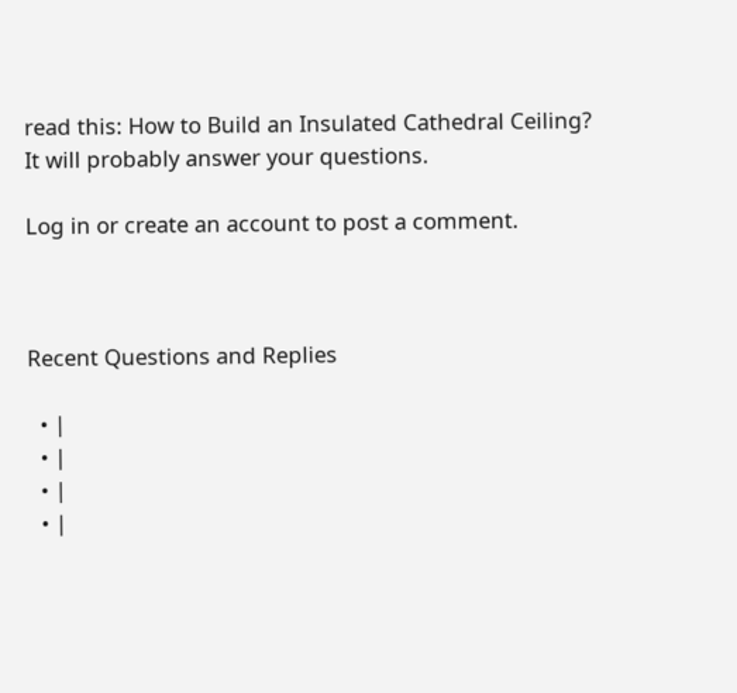read this: How to Build an Insulated Cathedral Ceiling? It will probably answer your questions.

Log in or create an account to post a comment.



Recent Questions and Replies

  • |
  • |
  • |
  • |